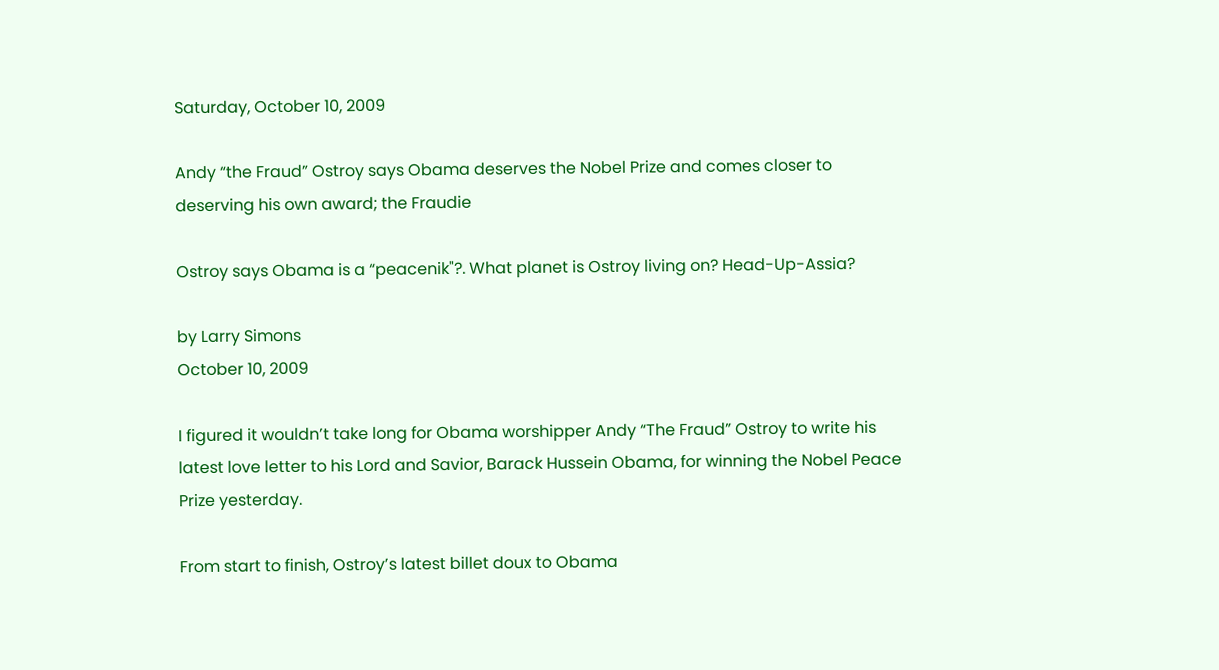Saturday, October 10, 2009

Andy “the Fraud” Ostroy says Obama deserves the Nobel Prize and comes closer to deserving his own award; the Fraudie

Ostroy says Obama is a “peacenik"?. What planet is Ostroy living on? Head-Up-Assia?

by Larry Simons
October 10, 2009

I figured it wouldn’t take long for Obama worshipper Andy “The Fraud” Ostroy to write his latest love letter to his Lord and Savior, Barack Hussein Obama, for winning the Nobel Peace Prize yesterday.

From start to finish, Ostroy’s latest billet doux to Obama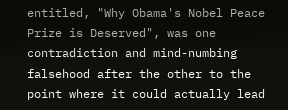entitled, "Why Obama's Nobel Peace Prize is Deserved", was one contradiction and mind-numbing falsehood after the other to the point where it could actually lead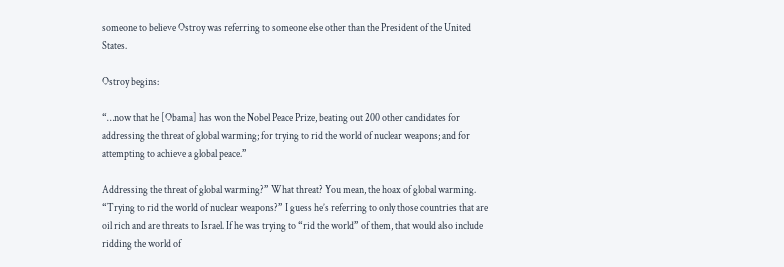someone to believe Ostroy was referring to someone else other than the President of the United States.

Ostroy begins:

“…now that he [Obama] has won the Nobel Peace Prize, beating out 200 other candidates for addressing the threat of global warming; for trying to rid the world of nuclear weapons; and for attempting to achieve a global peace.”

Addressing the threat of global warming?” What threat? You mean, the hoax of global warming. “Trying to rid the world of nuclear weapons?” I guess he’s referring to only those countries that are oil rich and are threats to Israel. If he was trying to “rid the world” of them, that would also include ridding the world of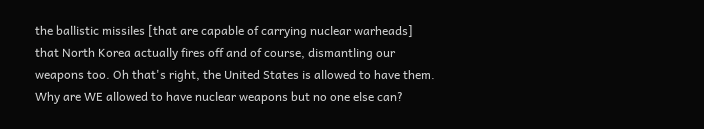the ballistic missiles [that are capable of carrying nuclear warheads] that North Korea actually fires off and of course, dismantling our weapons too. Oh that's right, the United States is allowed to have them. Why are WE allowed to have nuclear weapons but no one else can?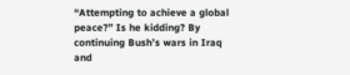“Attempting to achieve a global peace?” Is he kidding? By continuing Bush’s wars in Iraq and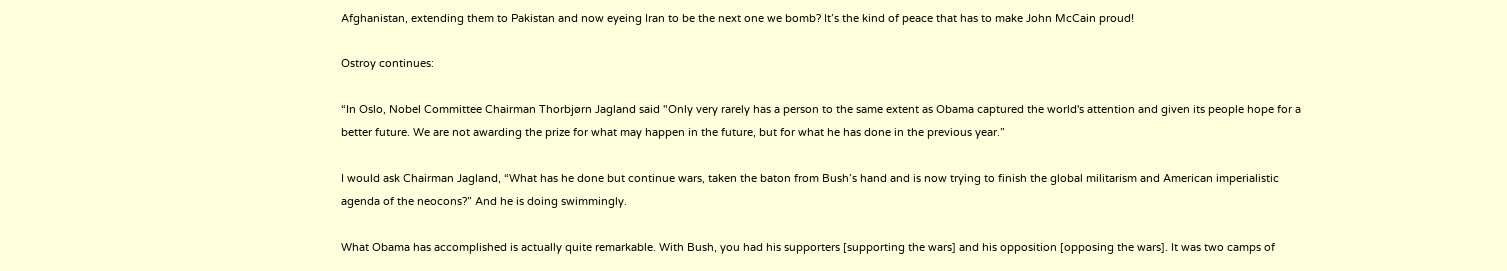Afghanistan, extending them to Pakistan and now eyeing Iran to be the next one we bomb? It’s the kind of peace that has to make John McCain proud!

Ostroy continues:

“In Oslo, Nobel Committee Chairman Thorbjørn Jagland said "Only very rarely has a person to the same extent as Obama captured the world's attention and given its people hope for a better future. We are not awarding the prize for what may happen in the future, but for what he has done in the previous year.”

I would ask Chairman Jagland, “What has he done but continue wars, taken the baton from Bush’s hand and is now trying to finish the global militarism and American imperialistic agenda of the neocons?” And he is doing swimmingly.

What Obama has accomplished is actually quite remarkable. With Bush, you had his supporters [supporting the wars] and his opposition [opposing the wars]. It was two camps of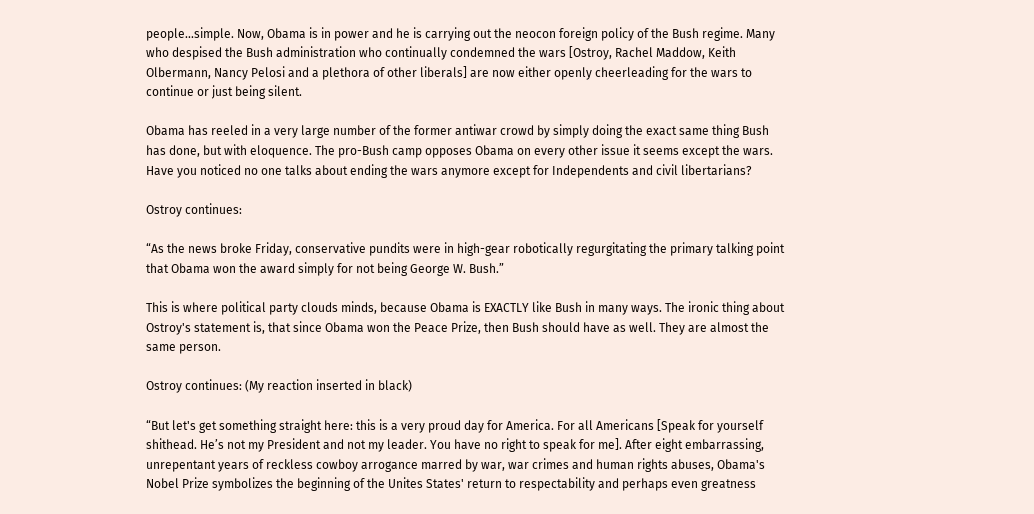people...simple. Now, Obama is in power and he is carrying out the neocon foreign policy of the Bush regime. Many who despised the Bush administration who continually condemned the wars [Ostroy, Rachel Maddow, Keith Olbermann, Nancy Pelosi and a plethora of other liberals] are now either openly cheerleading for the wars to continue or just being silent.

Obama has reeled in a very large number of the former antiwar crowd by simply doing the exact same thing Bush has done, but with eloquence. The pro-Bush camp opposes Obama on every other issue it seems except the wars. Have you noticed no one talks about ending the wars anymore except for Independents and civil libertarians?

Ostroy continues:

“As the news broke Friday, conservative pundits were in high-gear robotically regurgitating the primary talking point that Obama won the award simply for not being George W. Bush.”

This is where political party clouds minds, because Obama is EXACTLY like Bush in many ways. The ironic thing about Ostroy's statement is, that since Obama won the Peace Prize, then Bush should have as well. They are almost the same person.

Ostroy continues: (My reaction inserted in black)

“But let's get something straight here: this is a very proud day for America. For all Americans [Speak for yourself shithead. He’s not my President and not my leader. You have no right to speak for me]. After eight embarrassing, unrepentant years of reckless cowboy arrogance marred by war, war crimes and human rights abuses, Obama's Nobel Prize symbolizes the beginning of the Unites States' return to respectability and perhaps even greatness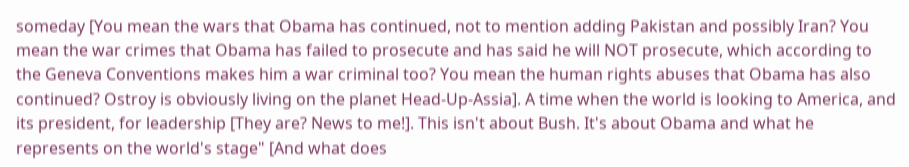someday [You mean the wars that Obama has continued, not to mention adding Pakistan and possibly Iran? You mean the war crimes that Obama has failed to prosecute and has said he will NOT prosecute, which according to the Geneva Conventions makes him a war criminal too? You mean the human rights abuses that Obama has also continued? Ostroy is obviously living on the planet Head-Up-Assia]. A time when the world is looking to America, and its president, for leadership [They are? News to me!]. This isn't about Bush. It's about Obama and what he represents on the world's stage" [And what does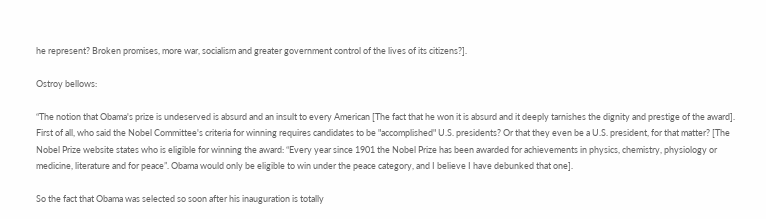he represent? Broken promises, more war, socialism and greater government control of the lives of its citizens?].

Ostroy bellows:

“The notion that Obama's prize is undeserved is absurd and an insult to every American [The fact that he won it is absurd and it deeply tarnishes the dignity and prestige of the award]. First of all, who said the Nobel Committee's criteria for winning requires candidates to be "accomplished" U.S. presidents? Or that they even be a U.S. president, for that matter? [The Nobel Prize website states who is eligible for winning the award: “Every year since 1901 the Nobel Prize has been awarded for achievements in physics, chemistry, physiology or medicine, literature and for peace”. Obama would only be eligible to win under the peace category, and I believe I have debunked that one].

So the fact that Obama was selected so soon after his inauguration is totally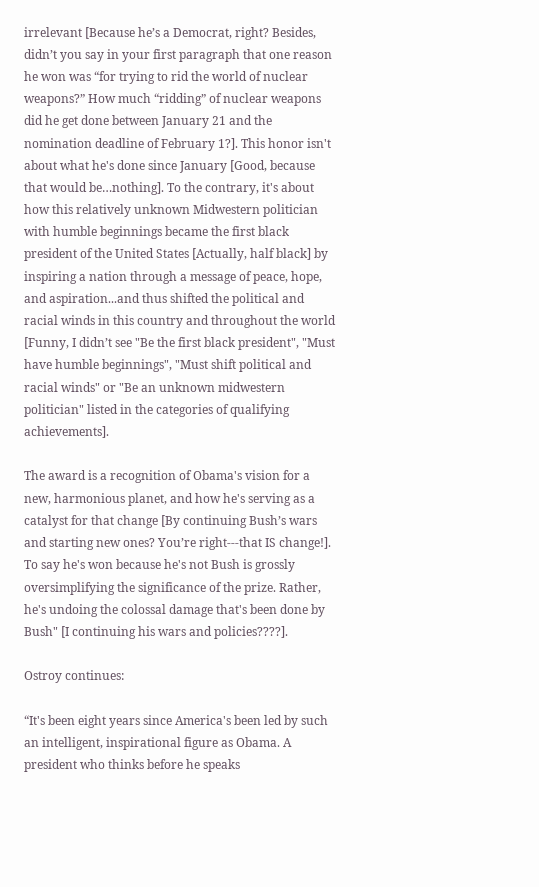irrelevant [Because he’s a Democrat, right? Besides, didn’t you say in your first paragraph that one reason he won was “for trying to rid the world of nuclear weapons?” How much “ridding” of nuclear weapons did he get done between January 21 and the nomination deadline of February 1?]. This honor isn't about what he's done since January [Good, because that would be…nothing]. To the contrary, it's about how this relatively unknown Midwestern politician with humble beginnings became the first black president of the United States [Actually, half black] by inspiring a nation through a message of peace, hope, and aspiration...and thus shifted the political and racial winds in this country and throughout the world [Funny, I didn’t see "Be the first black president", "Must have humble beginnings", "Must shift political and racial winds" or "Be an unknown midwestern politician" listed in the categories of qualifying achievements].

The award is a recognition of Obama's vision for a new, harmonious planet, and how he's serving as a catalyst for that change [By continuing Bush’s wars and starting new ones? You’re right---that IS change!]. To say he's won because he's not Bush is grossly oversimplifying the significance of the prize. Rather, he's undoing the colossal damage that's been done by Bush" [I continuing his wars and policies????].

Ostroy continues:

“It's been eight years since America's been led by such an intelligent, inspirational figure as Obama. A president who thinks before he speaks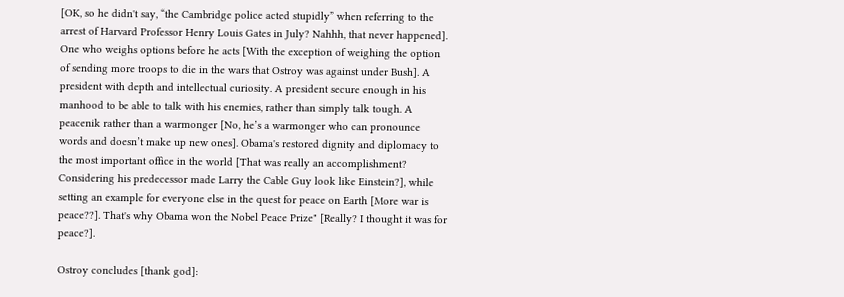[OK, so he didn't say, “the Cambridge police acted stupidly” when referring to the arrest of Harvard Professor Henry Louis Gates in July? Nahhh, that never happened]. One who weighs options before he acts [With the exception of weighing the option of sending more troops to die in the wars that Ostroy was against under Bush]. A president with depth and intellectual curiosity. A president secure enough in his manhood to be able to talk with his enemies, rather than simply talk tough. A peacenik rather than a warmonger [No, he’s a warmonger who can pronounce words and doesn’t make up new ones]. Obama's restored dignity and diplomacy to the most important office in the world [That was really an accomplishment? Considering his predecessor made Larry the Cable Guy look like Einstein?], while setting an example for everyone else in the quest for peace on Earth [More war is peace??]. That's why Obama won the Nobel Peace Prize" [Really? I thought it was for peace?].

Ostroy concludes [thank god]: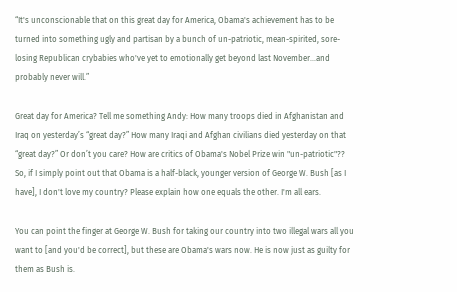“It's unconscionable that on this great day for America, Obama's achievement has to be turned into something ugly and partisan by a bunch of un-patriotic, mean-spirited, sore-losing Republican crybabies who've yet to emotionally get beyond last November...and probably never will.”

Great day for America? Tell me something Andy: How many troops died in Afghanistan and Iraq on yesterday’s “great day?” How many Iraqi and Afghan civilians died yesterday on that “great day?” Or don’t you care? How are critics of Obama's Nobel Prize win "un-patriotic"?? So, if I simply point out that Obama is a half-black, younger version of George W. Bush [as I have], I don't love my country? Please explain how one equals the other. I'm all ears.

You can point the finger at George W. Bush for taking our country into two illegal wars all you want to [and you'd be correct], but these are Obama's wars now. He is now just as guilty for them as Bush is.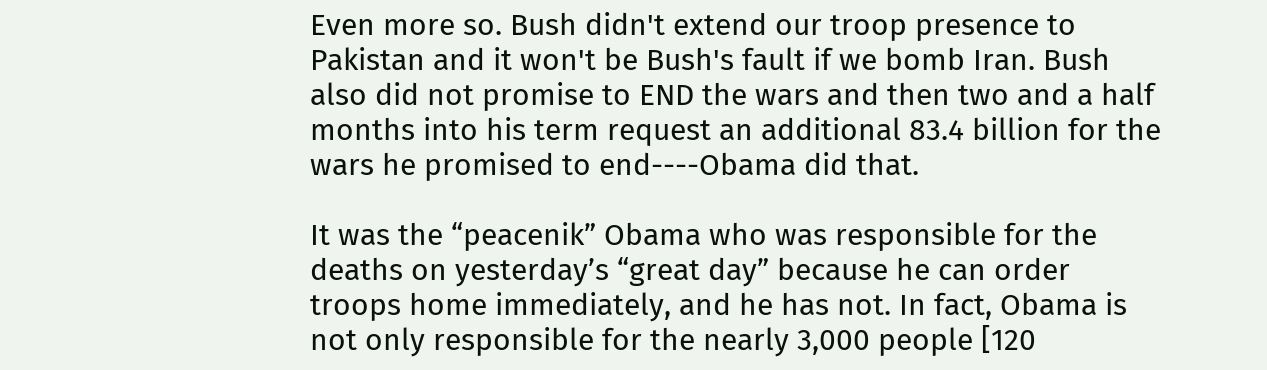Even more so. Bush didn't extend our troop presence to Pakistan and it won't be Bush's fault if we bomb Iran. Bush also did not promise to END the wars and then two and a half months into his term request an additional 83.4 billion for the wars he promised to end----Obama did that.

It was the “peacenik” Obama who was responsible for the deaths on yesterday’s “great day” because he can order troops home immediately, and he has not. In fact, Obama is not only responsible for the nearly 3,000 people [120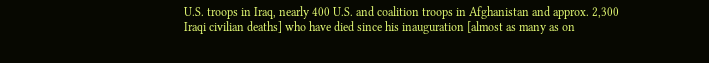U.S. troops in Iraq, nearly 400 U.S. and coalition troops in Afghanistan and approx. 2,300 Iraqi civilian deaths] who have died since his inauguration [almost as many as on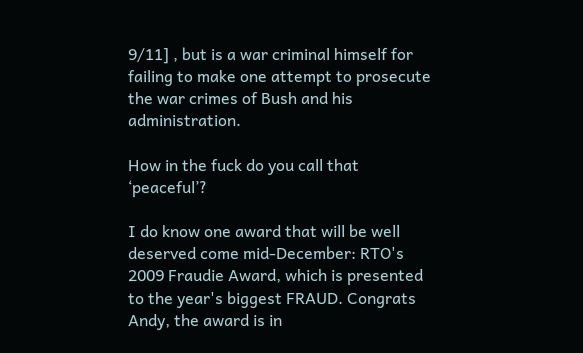9/11] , but is a war criminal himself for failing to make one attempt to prosecute the war crimes of Bush and his administration.

How in the fuck do you call that ‘peaceful’?

I do know one award that will be well deserved come mid-December: RTO's 2009 Fraudie Award, which is presented to the year's biggest FRAUD. Congrats Andy, the award is in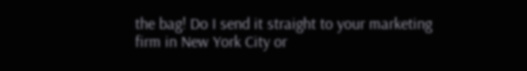the bag! Do I send it straight to your marketing firm in New York City or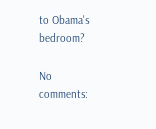to Obama's bedroom?

No comments: